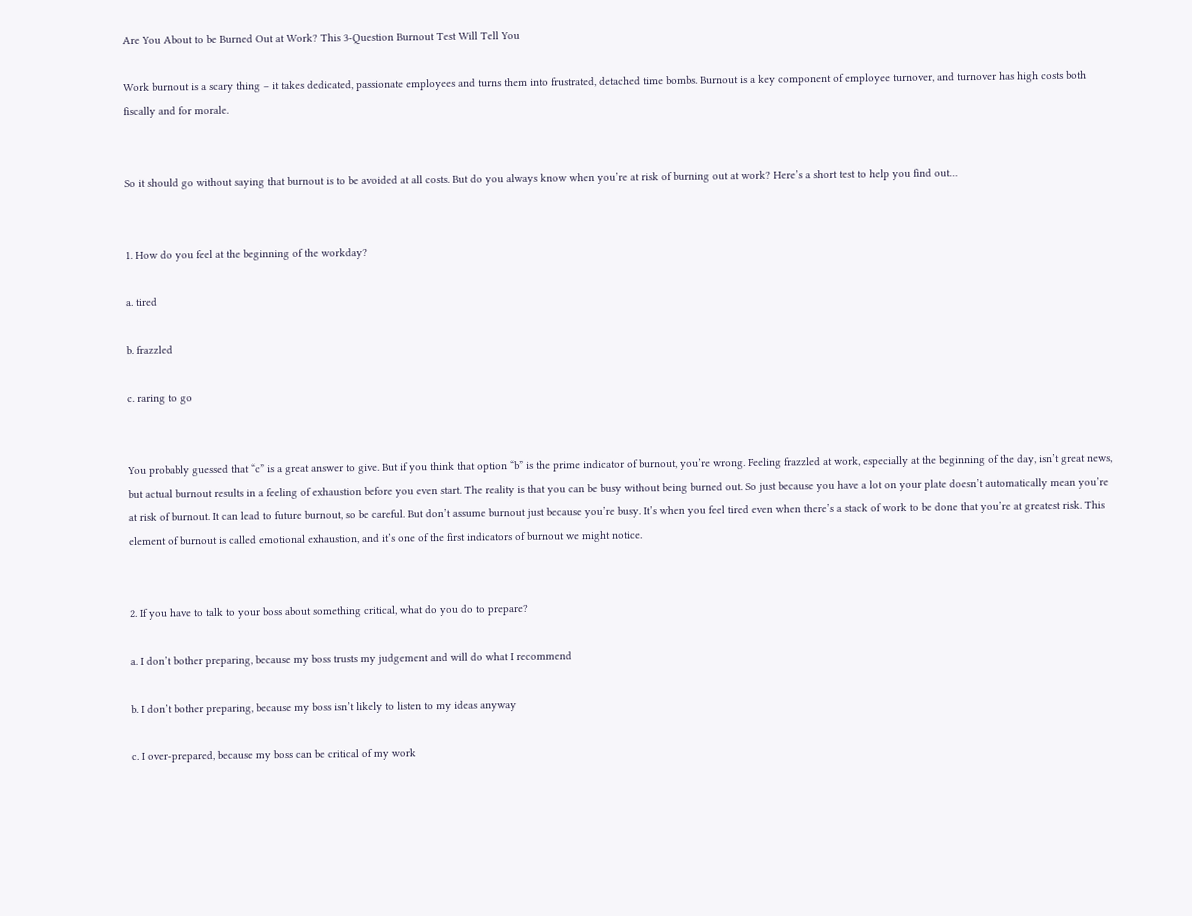Are You About to be Burned Out at Work? This 3-Question Burnout Test Will Tell You

Work burnout is a scary thing – it takes dedicated, passionate employees and turns them into frustrated, detached time bombs. Burnout is a key component of employee turnover, and turnover has high costs both fiscally and for morale.


So it should go without saying that burnout is to be avoided at all costs. But do you always know when you’re at risk of burning out at work? Here’s a short test to help you find out…


1. How do you feel at the beginning of the workday?

a. tired

b. frazzled

c. raring to go


You probably guessed that “c” is a great answer to give. But if you think that option “b” is the prime indicator of burnout, you’re wrong. Feeling frazzled at work, especially at the beginning of the day, isn’t great news, but actual burnout results in a feeling of exhaustion before you even start. The reality is that you can be busy without being burned out. So just because you have a lot on your plate doesn’t automatically mean you’re at risk of burnout. It can lead to future burnout, so be careful. But don’t assume burnout just because you’re busy. It’s when you feel tired even when there’s a stack of work to be done that you’re at greatest risk. This element of burnout is called emotional exhaustion, and it’s one of the first indicators of burnout we might notice.


2. If you have to talk to your boss about something critical, what do you do to prepare?

a. I don’t bother preparing, because my boss trusts my judgement and will do what I recommend

b. I don’t bother preparing, because my boss isn’t likely to listen to my ideas anyway

c. I over-prepared, because my boss can be critical of my work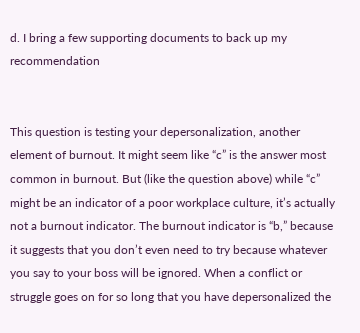d. I bring a few supporting documents to back up my recommendation


This question is testing your depersonalization, another element of burnout. It might seem like “c” is the answer most common in burnout. But (like the question above) while “c” might be an indicator of a poor workplace culture, it’s actually not a burnout indicator. The burnout indicator is “b,” because it suggests that you don’t even need to try because whatever you say to your boss will be ignored. When a conflict or struggle goes on for so long that you have depersonalized the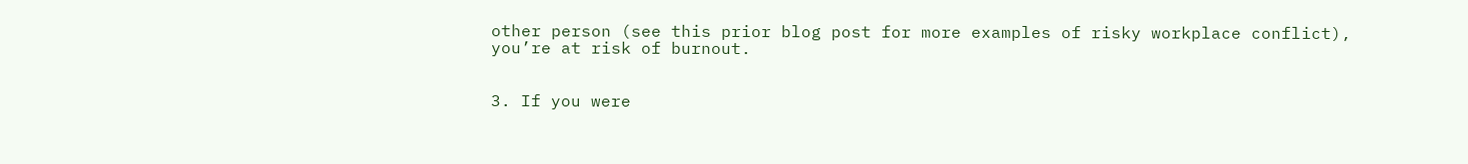other person (see this prior blog post for more examples of risky workplace conflict), you’re at risk of burnout.


3. If you were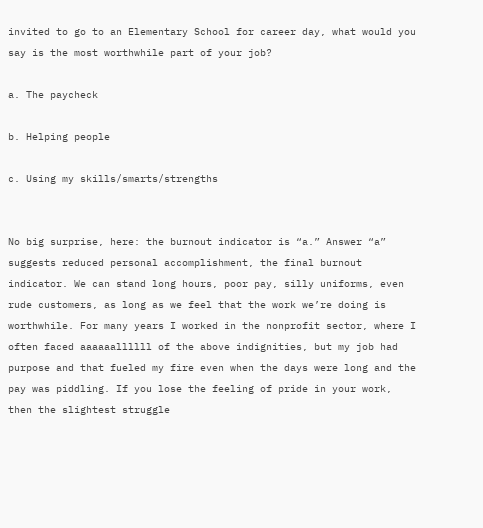invited to go to an Elementary School for career day, what would you say is the most worthwhile part of your job?

a. The paycheck

b. Helping people

c. Using my skills/smarts/strengths


No big surprise, here: the burnout indicator is “a.” Answer “a” suggests reduced personal accomplishment, the final burnout indicator. We can stand long hours, poor pay, silly uniforms, even rude customers, as long as we feel that the work we’re doing is worthwhile. For many years I worked in the nonprofit sector, where I often faced aaaaaallllll of the above indignities, but my job had purpose and that fueled my fire even when the days were long and the pay was piddling. If you lose the feeling of pride in your work, then the slightest struggle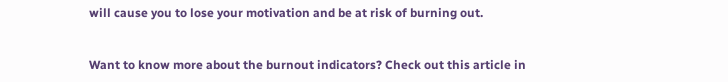will cause you to lose your motivation and be at risk of burning out.


Want to know more about the burnout indicators? Check out this article in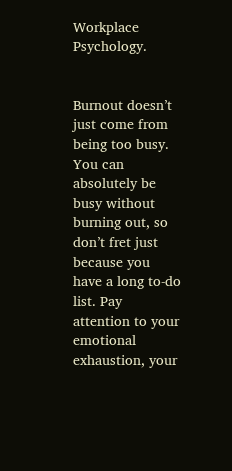Workplace Psychology.


Burnout doesn’t just come from being too busy. You can absolutely be busy without burning out, so don’t fret just because you have a long to-do list. Pay attention to your emotional exhaustion, your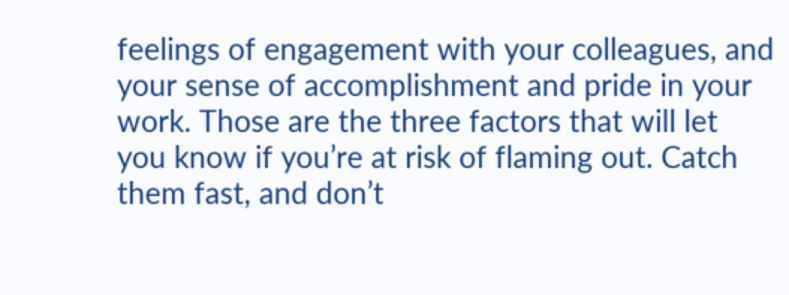feelings of engagement with your colleagues, and your sense of accomplishment and pride in your work. Those are the three factors that will let you know if you’re at risk of flaming out. Catch them fast, and don’t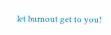let burnout get to you!